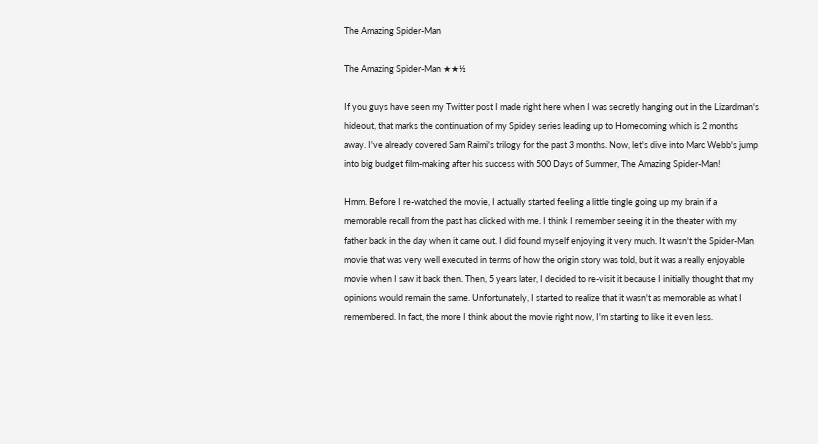The Amazing Spider-Man

The Amazing Spider-Man ★★½

If you guys have seen my Twitter post I made right here when I was secretly hanging out in the Lizardman's hideout, that marks the continuation of my Spidey series leading up to Homecoming which is 2 months away. I've already covered Sam Raimi's trilogy for the past 3 months. Now, let's dive into Marc Webb's jump into big budget film-making after his success with 500 Days of Summer, The Amazing Spider-Man!

Hmm. Before I re-watched the movie, I actually started feeling a little tingle going up my brain if a memorable recall from the past has clicked with me. I think I remember seeing it in the theater with my father back in the day when it came out. I did found myself enjoying it very much. It wasn't the Spider-Man movie that was very well executed in terms of how the origin story was told, but it was a really enjoyable movie when I saw it back then. Then, 5 years later, I decided to re-visit it because I initially thought that my opinions would remain the same. Unfortunately, I started to realize that it wasn't as memorable as what I remembered. In fact, the more I think about the movie right now, I'm starting to like it even less.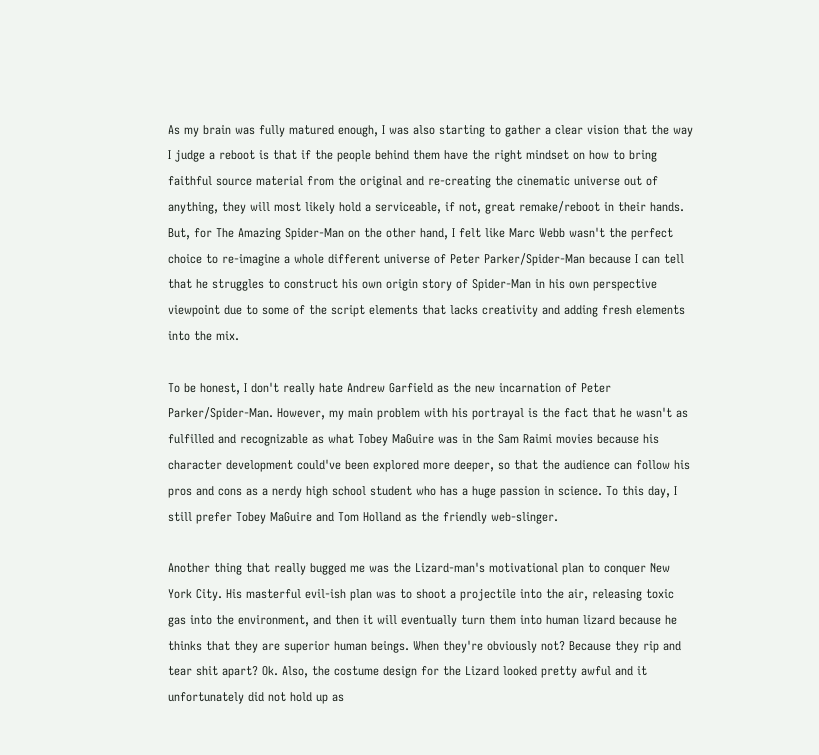As my brain was fully matured enough, I was also starting to gather a clear vision that the way I judge a reboot is that if the people behind them have the right mindset on how to bring faithful source material from the original and re-creating the cinematic universe out of anything, they will most likely hold a serviceable, if not, great remake/reboot in their hands. But, for The Amazing Spider-Man on the other hand, I felt like Marc Webb wasn't the perfect choice to re-imagine a whole different universe of Peter Parker/Spider-Man because I can tell that he struggles to construct his own origin story of Spider-Man in his own perspective viewpoint due to some of the script elements that lacks creativity and adding fresh elements into the mix.

To be honest, I don't really hate Andrew Garfield as the new incarnation of Peter Parker/Spider-Man. However, my main problem with his portrayal is the fact that he wasn't as fulfilled and recognizable as what Tobey MaGuire was in the Sam Raimi movies because his character development could've been explored more deeper, so that the audience can follow his pros and cons as a nerdy high school student who has a huge passion in science. To this day, I still prefer Tobey MaGuire and Tom Holland as the friendly web-slinger.

Another thing that really bugged me was the Lizard-man's motivational plan to conquer New York City. His masterful evil-ish plan was to shoot a projectile into the air, releasing toxic gas into the environment, and then it will eventually turn them into human lizard because he thinks that they are superior human beings. When they're obviously not? Because they rip and tear shit apart? Ok. Also, the costume design for the Lizard looked pretty awful and it unfortunately did not hold up as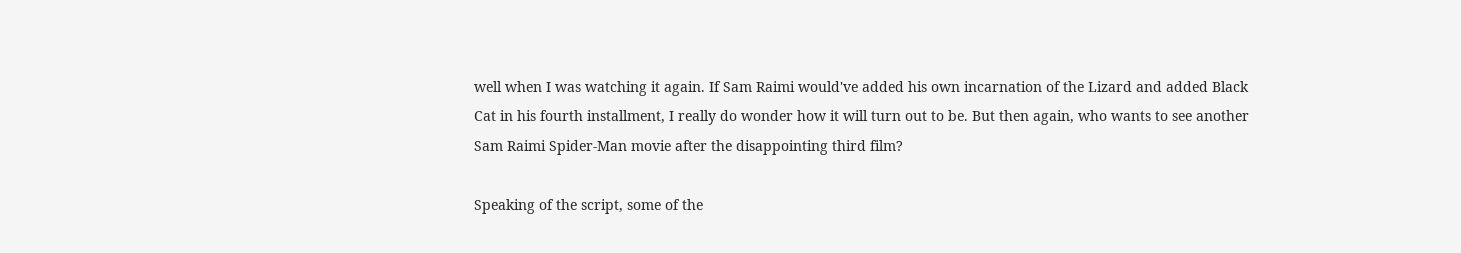well when I was watching it again. If Sam Raimi would've added his own incarnation of the Lizard and added Black Cat in his fourth installment, I really do wonder how it will turn out to be. But then again, who wants to see another Sam Raimi Spider-Man movie after the disappointing third film?

Speaking of the script, some of the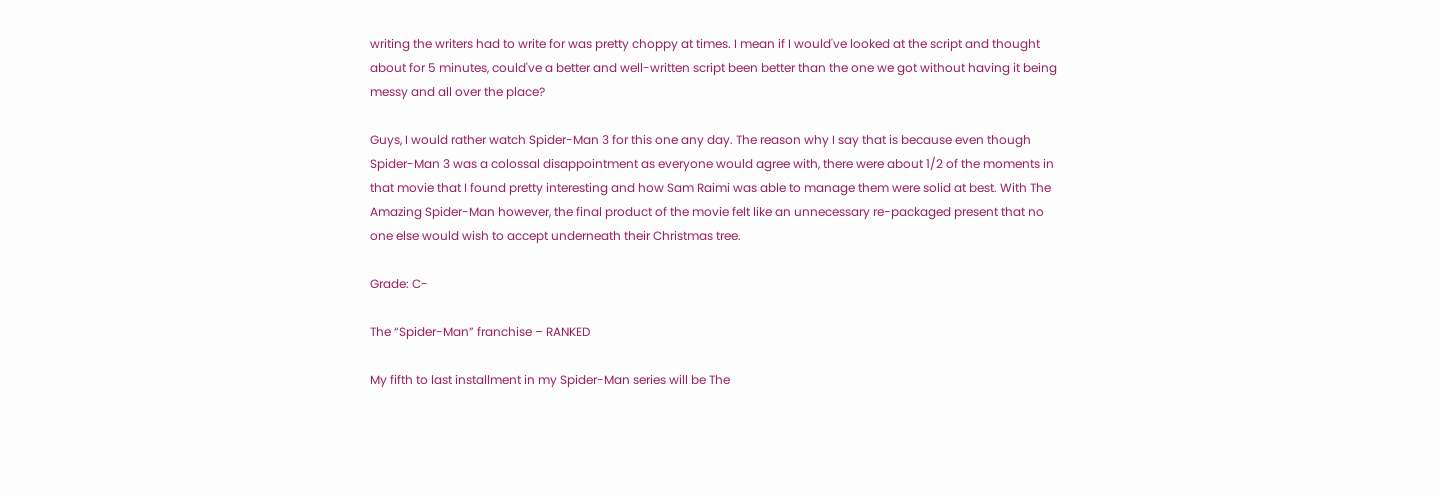writing the writers had to write for was pretty choppy at times. I mean if I would've looked at the script and thought about for 5 minutes, could've a better and well-written script been better than the one we got without having it being messy and all over the place?

Guys, I would rather watch Spider-Man 3 for this one any day. The reason why I say that is because even though Spider-Man 3 was a colossal disappointment as everyone would agree with, there were about 1/2 of the moments in that movie that I found pretty interesting and how Sam Raimi was able to manage them were solid at best. With The Amazing Spider-Man however, the final product of the movie felt like an unnecessary re-packaged present that no one else would wish to accept underneath their Christmas tree.

Grade: C-

The “Spider-Man” franchise – RANKED

My fifth to last installment in my Spider-Man series will be The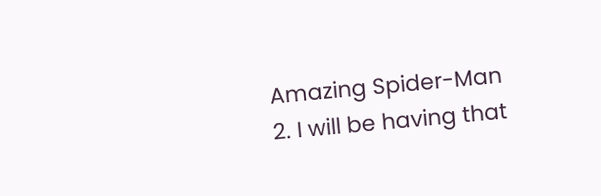Amazing Spider-Man 2. I will be having that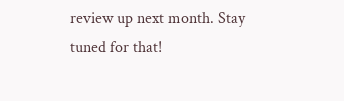review up next month. Stay tuned for that!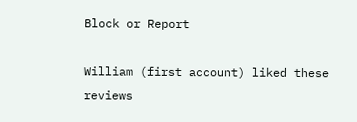Block or Report

William (first account) liked these reviews